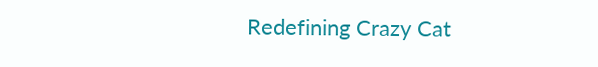Redefining Crazy Cat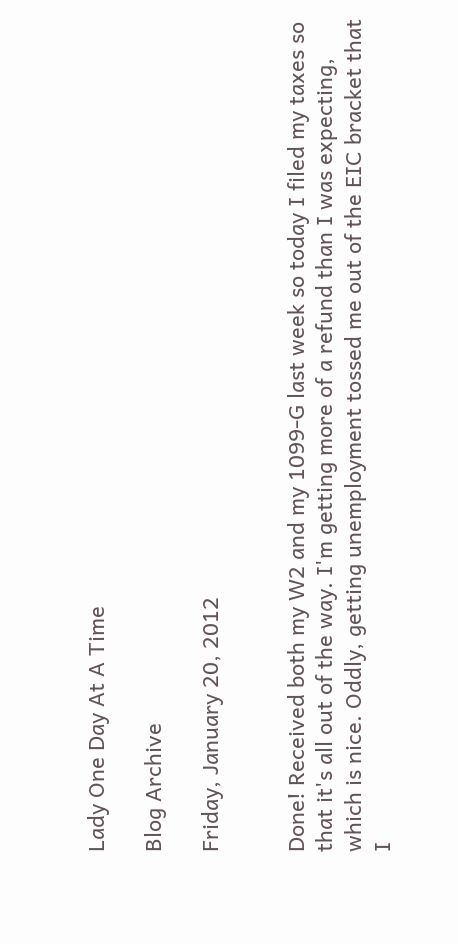Lady One Day At A Time

Blog Archive

Friday, January 20, 2012


Done! Received both my W2 and my 1099-G last week so today I filed my taxes so that it's all out of the way. I'm getting more of a refund than I was expecting, which is nice. Oddly, getting unemployment tossed me out of the EIC bracket that I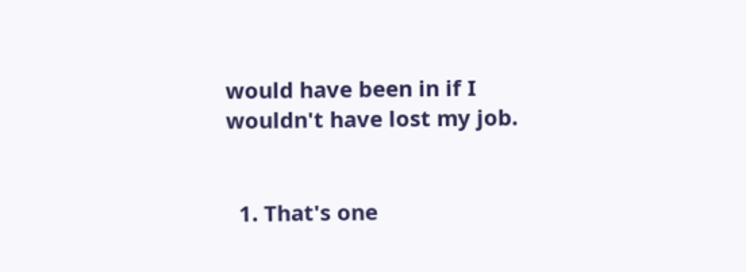would have been in if I wouldn't have lost my job.


  1. That's one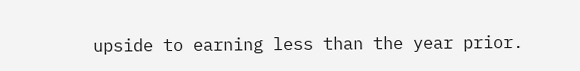upside to earning less than the year prior.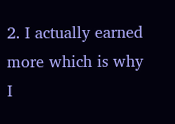2. I actually earned more which is why I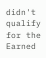didn't qualify for the Earned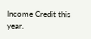Income Credit this year.